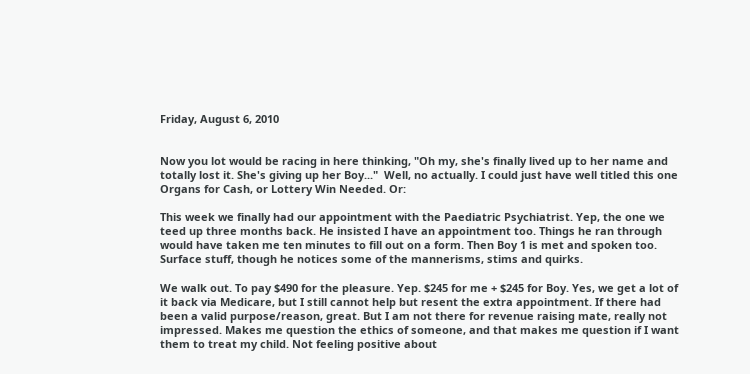Friday, August 6, 2010


Now you lot would be racing in here thinking, "Oh my, she's finally lived up to her name and totally lost it. She's giving up her Boy..."  Well, no actually. I could just have well titled this one Organs for Cash, or Lottery Win Needed. Or:

This week we finally had our appointment with the Paediatric Psychiatrist. Yep, the one we teed up three months back. He insisted I have an appointment too. Things he ran through would have taken me ten minutes to fill out on a form. Then Boy 1 is met and spoken too. Surface stuff, though he notices some of the mannerisms, stims and quirks.

We walk out. To pay $490 for the pleasure. Yep. $245 for me + $245 for Boy. Yes, we get a lot of it back via Medicare, but I still cannot help but resent the extra appointment. If there had been a valid purpose/reason, great. But I am not there for revenue raising mate, really not impressed. Makes me question the ethics of someone, and that makes me question if I want them to treat my child. Not feeling positive about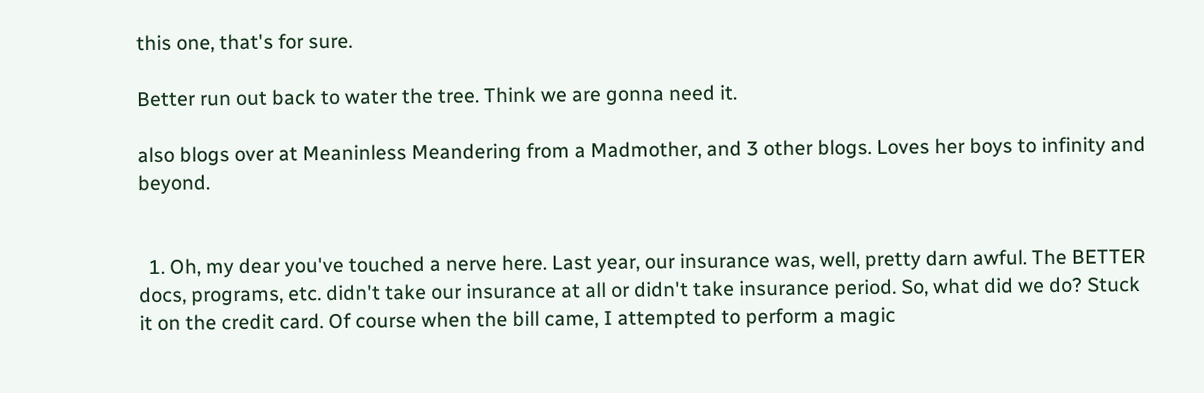this one, that's for sure.

Better run out back to water the tree. Think we are gonna need it.

also blogs over at Meaninless Meandering from a Madmother, and 3 other blogs. Loves her boys to infinity and beyond.


  1. Oh, my dear you've touched a nerve here. Last year, our insurance was, well, pretty darn awful. The BETTER docs, programs, etc. didn't take our insurance at all or didn't take insurance period. So, what did we do? Stuck it on the credit card. Of course when the bill came, I attempted to perform a magic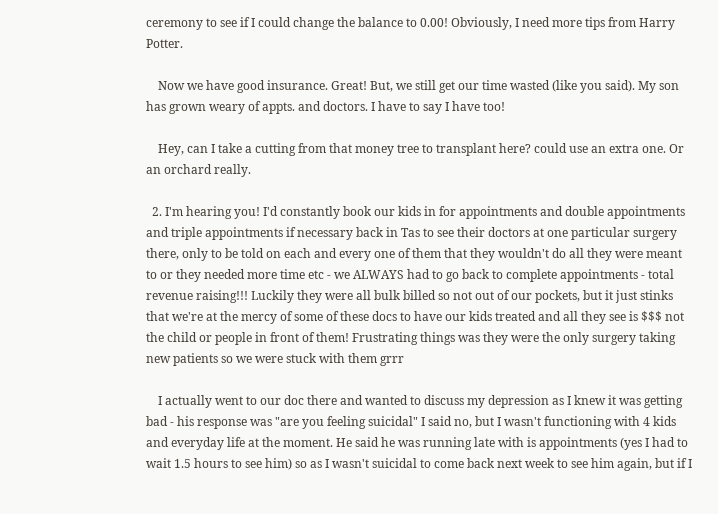ceremony to see if I could change the balance to 0.00! Obviously, I need more tips from Harry Potter.

    Now we have good insurance. Great! But, we still get our time wasted (like you said). My son has grown weary of appts. and doctors. I have to say I have too!

    Hey, can I take a cutting from that money tree to transplant here? could use an extra one. Or an orchard really.

  2. I'm hearing you! I'd constantly book our kids in for appointments and double appointments and triple appointments if necessary back in Tas to see their doctors at one particular surgery there, only to be told on each and every one of them that they wouldn't do all they were meant to or they needed more time etc - we ALWAYS had to go back to complete appointments - total revenue raising!!! Luckily they were all bulk billed so not out of our pockets, but it just stinks that we're at the mercy of some of these docs to have our kids treated and all they see is $$$ not the child or people in front of them! Frustrating things was they were the only surgery taking new patients so we were stuck with them grrr

    I actually went to our doc there and wanted to discuss my depression as I knew it was getting bad - his response was "are you feeling suicidal" I said no, but I wasn't functioning with 4 kids and everyday life at the moment. He said he was running late with is appointments (yes I had to wait 1.5 hours to see him) so as I wasn't suicidal to come back next week to see him again, but if I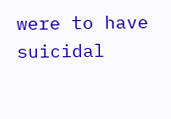were to have suicidal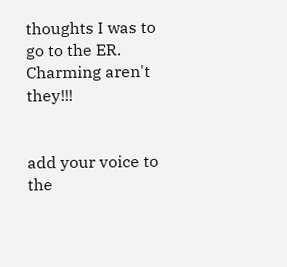thoughts I was to go to the ER. Charming aren't they!!!


add your voice to the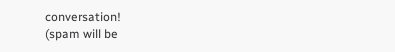conversation!
(spam will be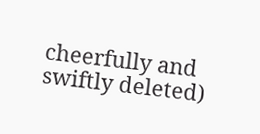cheerfully and swiftly deleted)